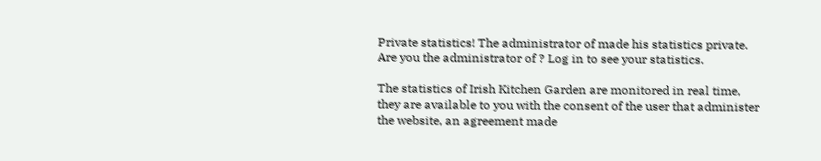Private statistics! The administrator of made his statistics private. Are you the administrator of ? Log in to see your statistics.

The statistics of Irish Kitchen Garden are monitored in real time, they are available to you with the consent of the user that administer the website, an agreement made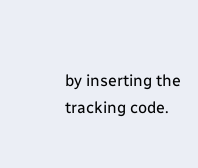by inserting the tracking code.